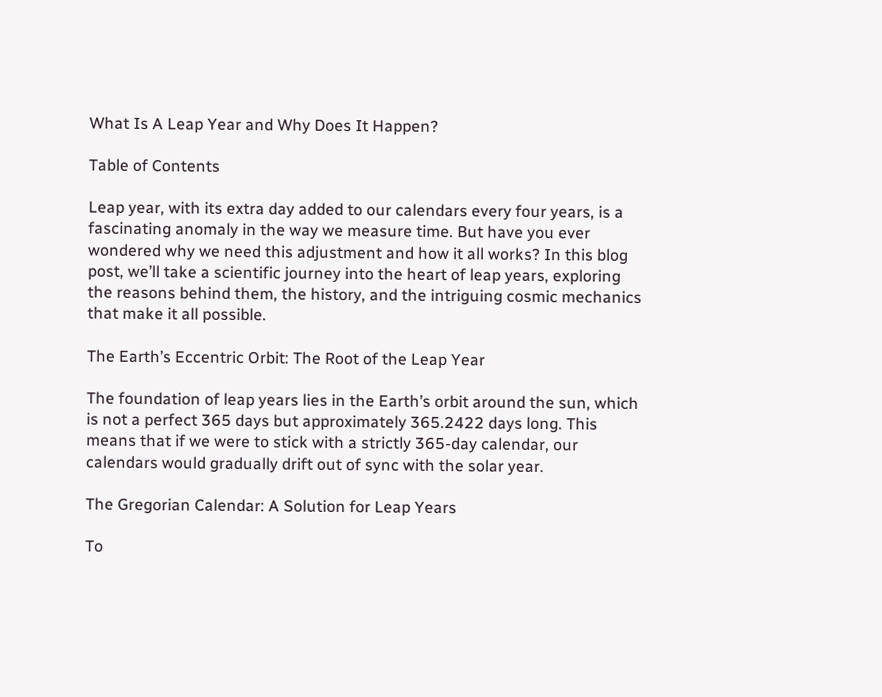What Is A Leap Year and Why Does It Happen?

Table of Contents

Leap year, with its extra day added to our calendars every four years, is a fascinating anomaly in the way we measure time. But have you ever wondered why we need this adjustment and how it all works? In this blog post, we’ll take a scientific journey into the heart of leap years, exploring the reasons behind them, the history, and the intriguing cosmic mechanics that make it all possible.

The Earth’s Eccentric Orbit: The Root of the Leap Year

The foundation of leap years lies in the Earth’s orbit around the sun, which is not a perfect 365 days but approximately 365.2422 days long. This means that if we were to stick with a strictly 365-day calendar, our calendars would gradually drift out of sync with the solar year.

The Gregorian Calendar: A Solution for Leap Years

To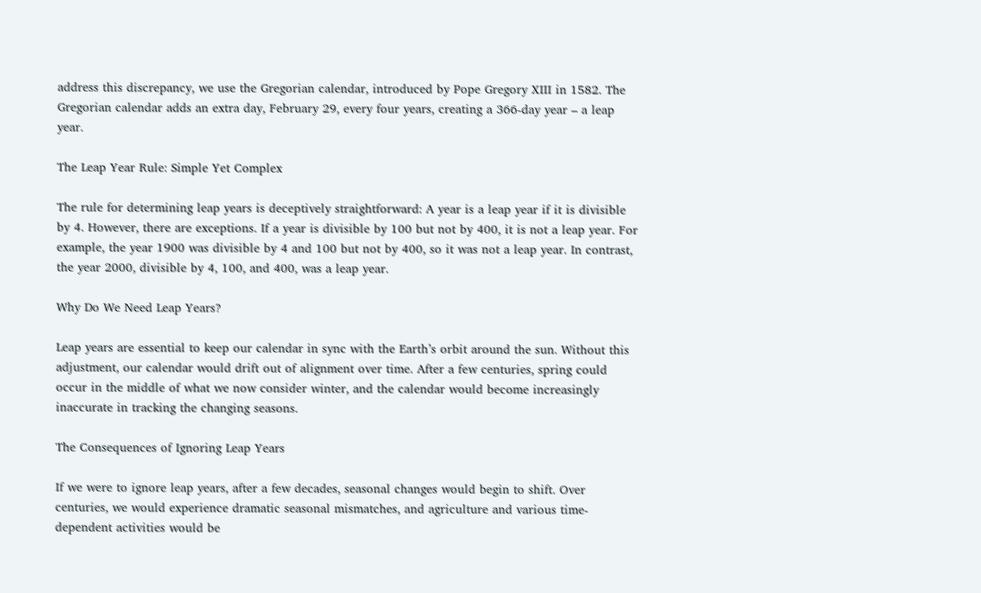address this discrepancy, we use the Gregorian calendar, introduced by Pope Gregory XIII in 1582. The Gregorian calendar adds an extra day, February 29, every four years, creating a 366-day year – a leap year.

The Leap Year Rule: Simple Yet Complex

The rule for determining leap years is deceptively straightforward: A year is a leap year if it is divisible by 4. However, there are exceptions. If a year is divisible by 100 but not by 400, it is not a leap year. For example, the year 1900 was divisible by 4 and 100 but not by 400, so it was not a leap year. In contrast, the year 2000, divisible by 4, 100, and 400, was a leap year.

Why Do We Need Leap Years?

Leap years are essential to keep our calendar in sync with the Earth’s orbit around the sun. Without this adjustment, our calendar would drift out of alignment over time. After a few centuries, spring could occur in the middle of what we now consider winter, and the calendar would become increasingly inaccurate in tracking the changing seasons.

The Consequences of Ignoring Leap Years

If we were to ignore leap years, after a few decades, seasonal changes would begin to shift. Over centuries, we would experience dramatic seasonal mismatches, and agriculture and various time-dependent activities would be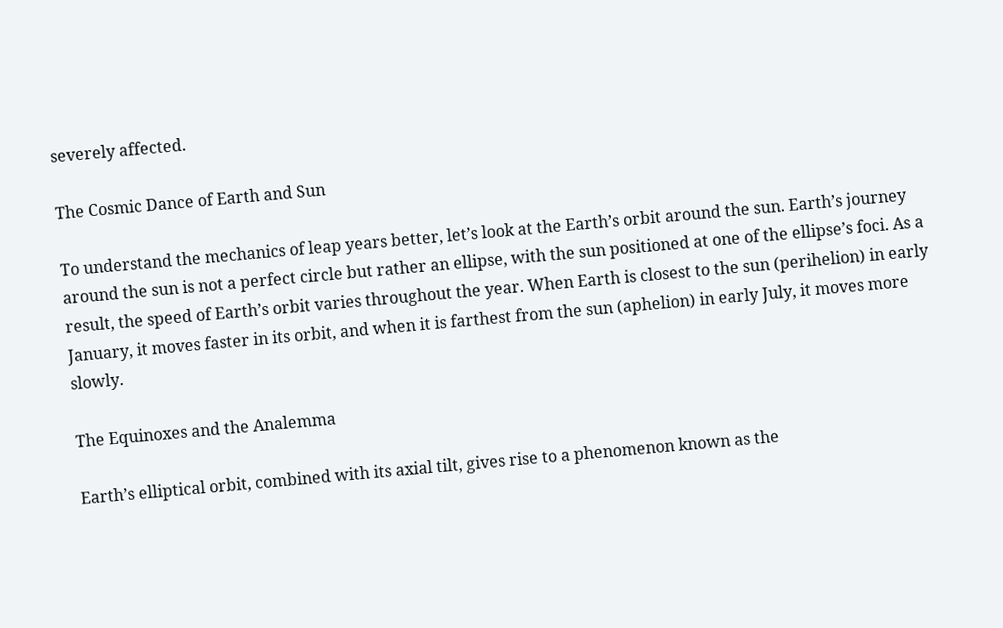severely affected.

The Cosmic Dance of Earth and Sun

To understand the mechanics of leap years better, let’s look at the Earth’s orbit around the sun. Earth’s journey around the sun is not a perfect circle but rather an ellipse, with the sun positioned at one of the ellipse’s foci. As a result, the speed of Earth’s orbit varies throughout the year. When Earth is closest to the sun (perihelion) in early January, it moves faster in its orbit, and when it is farthest from the sun (aphelion) in early July, it moves more slowly.

The Equinoxes and the Analemma

Earth’s elliptical orbit, combined with its axial tilt, gives rise to a phenomenon known as the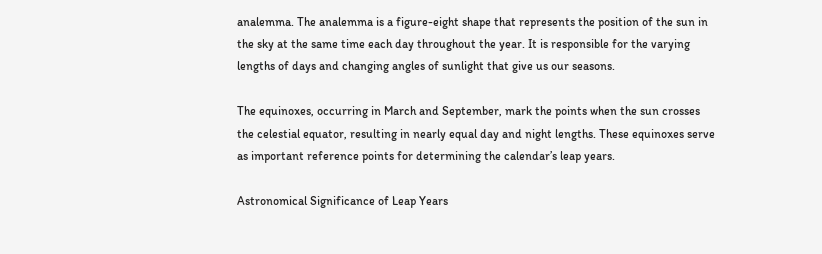analemma. The analemma is a figure-eight shape that represents the position of the sun in the sky at the same time each day throughout the year. It is responsible for the varying lengths of days and changing angles of sunlight that give us our seasons.

The equinoxes, occurring in March and September, mark the points when the sun crosses the celestial equator, resulting in nearly equal day and night lengths. These equinoxes serve as important reference points for determining the calendar’s leap years.

Astronomical Significance of Leap Years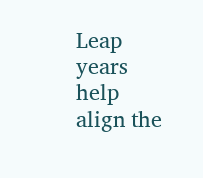Leap years help align the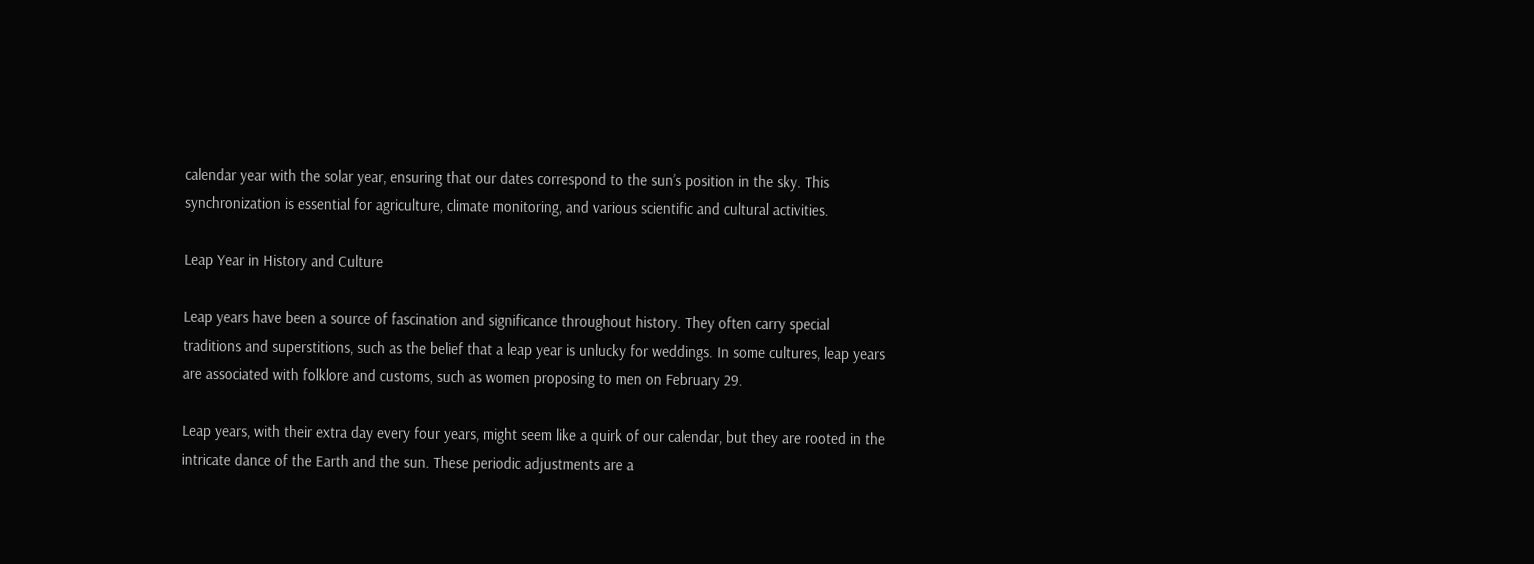calendar year with the solar year, ensuring that our dates correspond to the sun’s position in the sky. This synchronization is essential for agriculture, climate monitoring, and various scientific and cultural activities.

Leap Year in History and Culture

Leap years have been a source of fascination and significance throughout history. They often carry special traditions and superstitions, such as the belief that a leap year is unlucky for weddings. In some cultures, leap years are associated with folklore and customs, such as women proposing to men on February 29.

Leap years, with their extra day every four years, might seem like a quirk of our calendar, but they are rooted in the intricate dance of the Earth and the sun. These periodic adjustments are a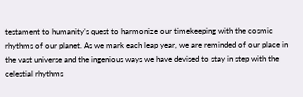testament to humanity’s quest to harmonize our timekeeping with the cosmic rhythms of our planet. As we mark each leap year, we are reminded of our place in the vast universe and the ingenious ways we have devised to stay in step with the celestial rhythms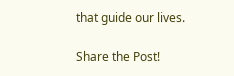that guide our lives.

Share the Post!